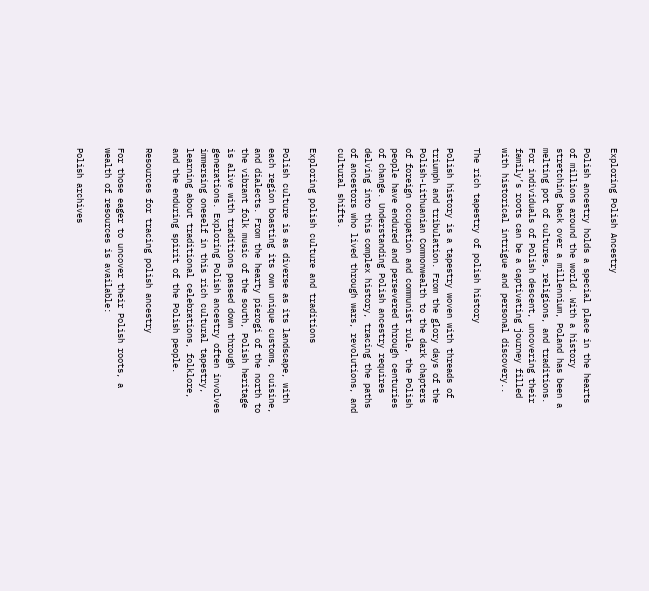Exploring Polish Ancestry

Polish ancestry holds a special place in the hearts of millions around the world. With a history stretching back over a millennium, Poland has been a melting pot of cultures, religions, and traditions. For individuals of Polish descent, uncovering their family’s roots can be a captivating journey filled with historical intrigue and personal discovery..

The rich tapestry of polish history

Polish history is a tapestry woven with threads of triumph and tribulation. From the glory days of the Polish-Lithuanian Commonwealth to the dark chapters of foreign occupation and communist rule, the Polish people have endured and persevered through centuries of change. Understanding Polish ancestry requires delving into this complex history, tracing the paths of ancestors who lived through wars, revolutions, and cultural shifts.

Exploring polish culture and traditions

Polish culture is as diverse as its landscape, with each region boasting its own unique customs, cuisine, and dialects. From the hearty pierogi of the north to the vibrant folk music of the south, Polish heritage is alive with traditions passed down through generations. Exploring Polish ancestry often involves immersing oneself in this rich cultural tapestry, learning about traditional celebrations, folklore, and the enduring spirit of the Polish people.

Resources for tracing polish ancestry

For those eager to uncover their Polish roots, a wealth of resources is available:

Polish archives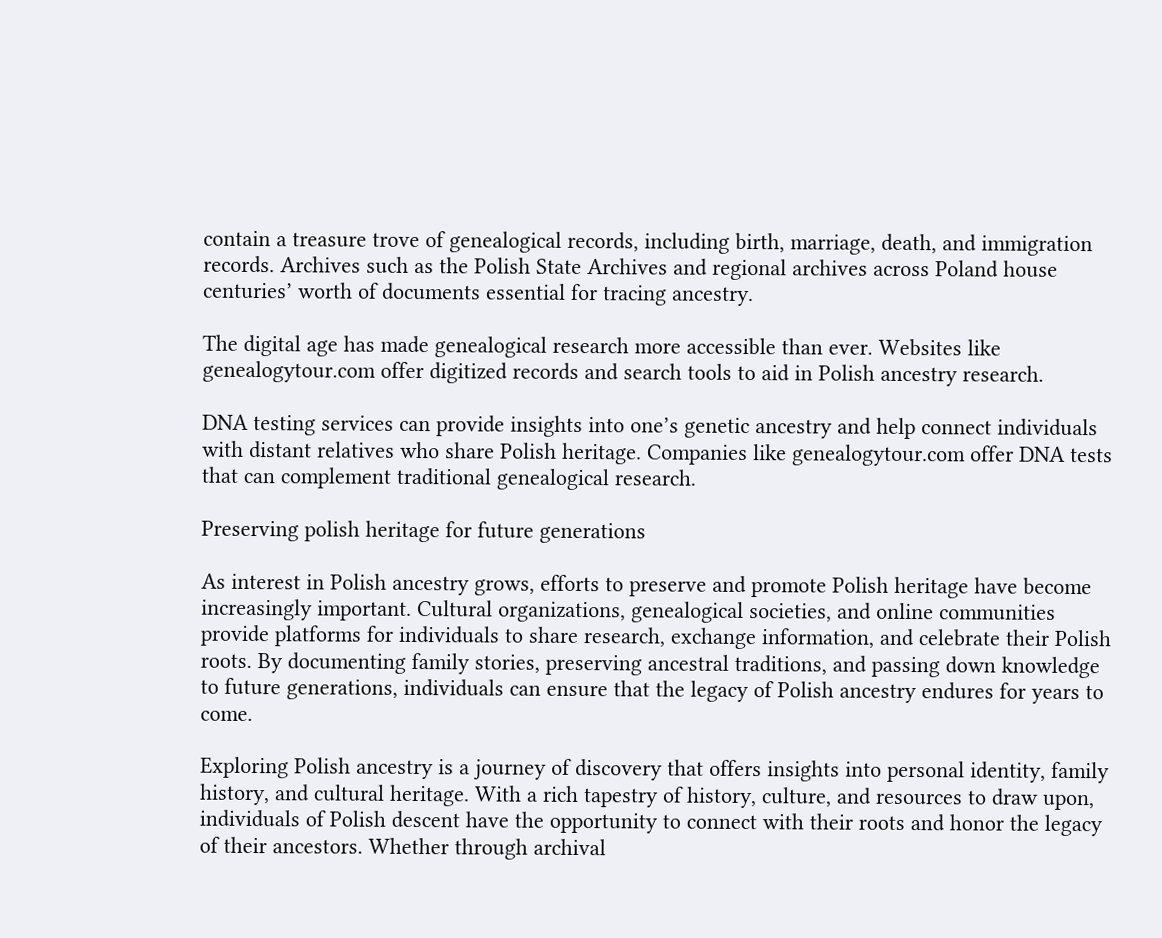contain a treasure trove of genealogical records, including birth, marriage, death, and immigration records. Archives such as the Polish State Archives and regional archives across Poland house centuries’ worth of documents essential for tracing ancestry.

The digital age has made genealogical research more accessible than ever. Websites like genealogytour.com offer digitized records and search tools to aid in Polish ancestry research.

DNA testing services can provide insights into one’s genetic ancestry and help connect individuals with distant relatives who share Polish heritage. Companies like genealogytour.com offer DNA tests that can complement traditional genealogical research.

Preserving polish heritage for future generations

As interest in Polish ancestry grows, efforts to preserve and promote Polish heritage have become increasingly important. Cultural organizations, genealogical societies, and online communities provide platforms for individuals to share research, exchange information, and celebrate their Polish roots. By documenting family stories, preserving ancestral traditions, and passing down knowledge to future generations, individuals can ensure that the legacy of Polish ancestry endures for years to come.

Exploring Polish ancestry is a journey of discovery that offers insights into personal identity, family history, and cultural heritage. With a rich tapestry of history, culture, and resources to draw upon, individuals of Polish descent have the opportunity to connect with their roots and honor the legacy of their ancestors. Whether through archival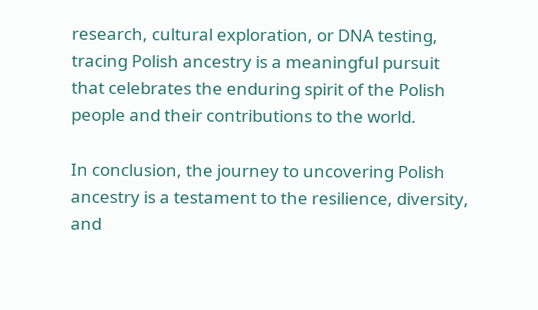research, cultural exploration, or DNA testing, tracing Polish ancestry is a meaningful pursuit that celebrates the enduring spirit of the Polish people and their contributions to the world.

In conclusion, the journey to uncovering Polish ancestry is a testament to the resilience, diversity, and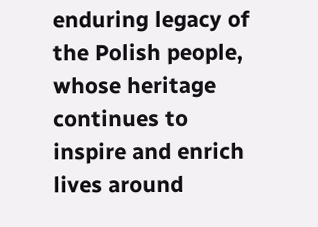enduring legacy of the Polish people, whose heritage continues to inspire and enrich lives around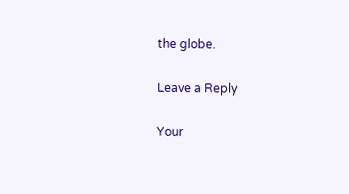the globe.

Leave a Reply

Your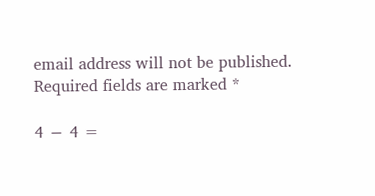email address will not be published. Required fields are marked *

4 − 4 =